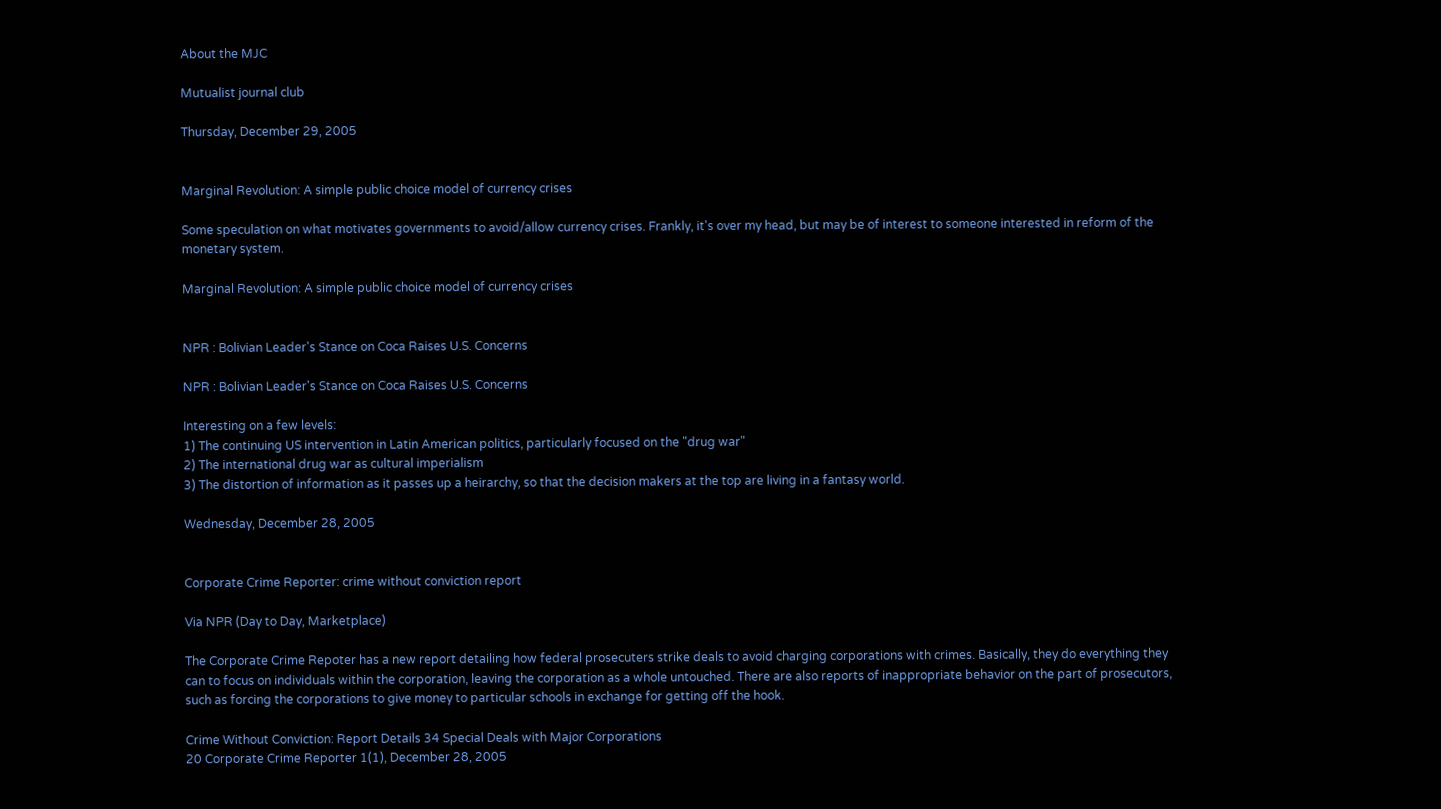About the MJC

Mutualist journal club

Thursday, December 29, 2005


Marginal Revolution: A simple public choice model of currency crises

Some speculation on what motivates governments to avoid/allow currency crises. Frankly, it's over my head, but may be of interest to someone interested in reform of the monetary system.

Marginal Revolution: A simple public choice model of currency crises


NPR : Bolivian Leader's Stance on Coca Raises U.S. Concerns

NPR : Bolivian Leader's Stance on Coca Raises U.S. Concerns

Interesting on a few levels:
1) The continuing US intervention in Latin American politics, particularly focused on the "drug war"
2) The international drug war as cultural imperialism
3) The distortion of information as it passes up a heirarchy, so that the decision makers at the top are living in a fantasy world.

Wednesday, December 28, 2005


Corporate Crime Reporter: crime without conviction report

Via NPR (Day to Day, Marketplace)

The Corporate Crime Repoter has a new report detailing how federal prosecuters strike deals to avoid charging corporations with crimes. Basically, they do everything they can to focus on individuals within the corporation, leaving the corporation as a whole untouched. There are also reports of inappropriate behavior on the part of prosecutors, such as forcing the corporations to give money to particular schools in exchange for getting off the hook.

Crime Without Conviction: Report Details 34 Special Deals with Major Corporations
20 Corporate Crime Reporter 1(1), December 28, 2005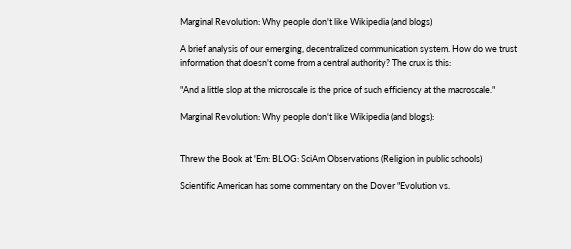Marginal Revolution: Why people don't like Wikipedia (and blogs)

A brief analysis of our emerging, decentralized communication system. How do we trust information that doesn't come from a central authority? The crux is this:

"And a little slop at the microscale is the price of such efficiency at the macroscale."

Marginal Revolution: Why people don't like Wikipedia (and blogs):


Threw the Book at 'Em: BLOG: SciAm Observations (Religion in public schools)

Scientific American has some commentary on the Dover "Evolution vs.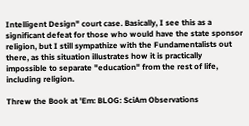Intelligent Design" court case. Basically, I see this as a significant defeat for those who would have the state sponsor religion, but I still sympathize with the Fundamentalists out there, as this situation illustrates how it is practically impossible to separate "education" from the rest of life, including religion.

Threw the Book at 'Em: BLOG: SciAm Observations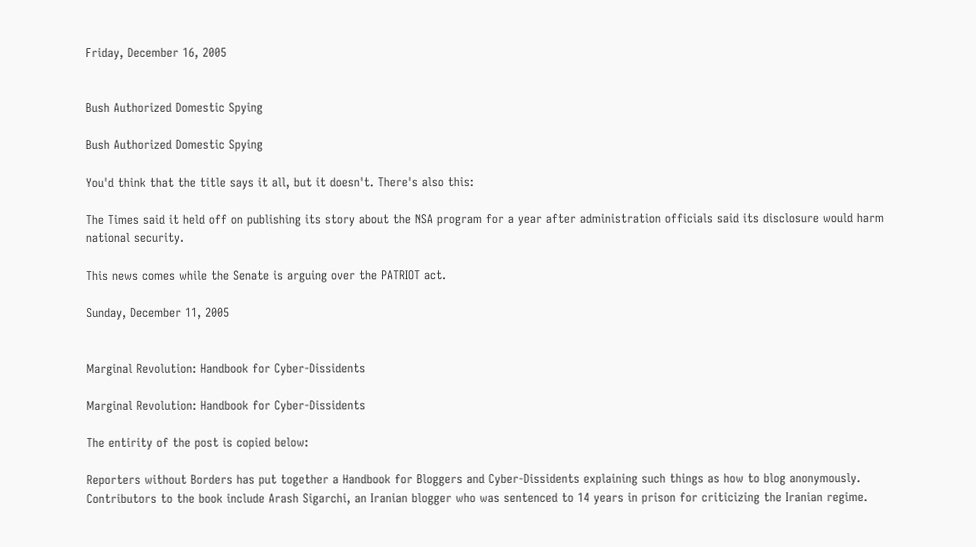Friday, December 16, 2005


Bush Authorized Domestic Spying

Bush Authorized Domestic Spying

You'd think that the title says it all, but it doesn't. There's also this:

The Times said it held off on publishing its story about the NSA program for a year after administration officials said its disclosure would harm national security.

This news comes while the Senate is arguing over the PATRIOT act.

Sunday, December 11, 2005


Marginal Revolution: Handbook for Cyber-Dissidents

Marginal Revolution: Handbook for Cyber-Dissidents

The entirity of the post is copied below:

Reporters without Borders has put together a Handbook for Bloggers and Cyber-Dissidents explaining such things as how to blog anonymously. Contributors to the book include Arash Sigarchi, an Iranian blogger who was sentenced to 14 years in prison for criticizing the Iranian regime.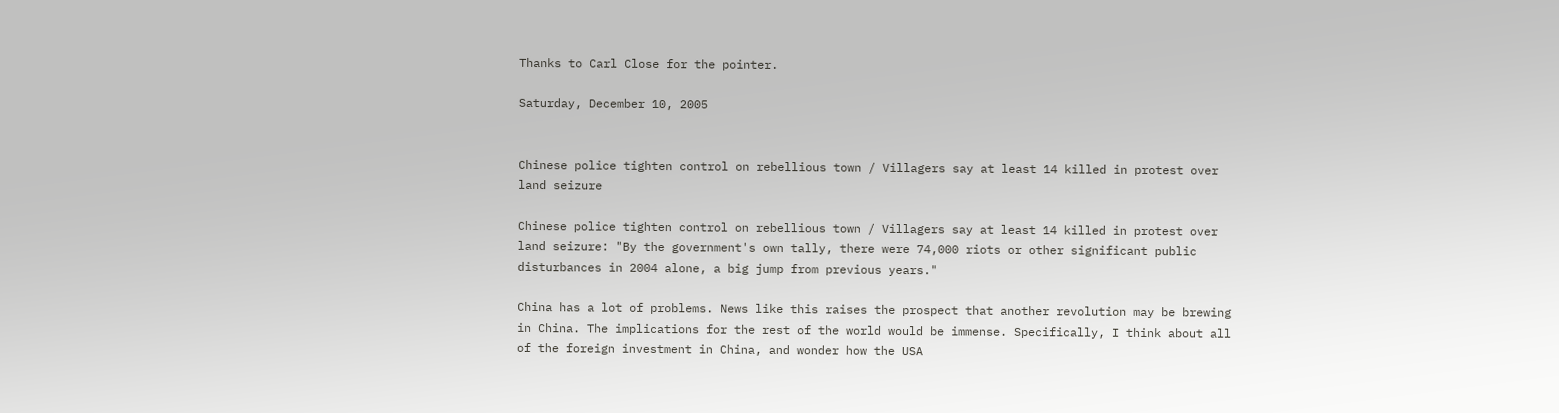Thanks to Carl Close for the pointer.

Saturday, December 10, 2005


Chinese police tighten control on rebellious town / Villagers say at least 14 killed in protest over land seizure

Chinese police tighten control on rebellious town / Villagers say at least 14 killed in protest over land seizure: "By the government's own tally, there were 74,000 riots or other significant public disturbances in 2004 alone, a big jump from previous years."

China has a lot of problems. News like this raises the prospect that another revolution may be brewing in China. The implications for the rest of the world would be immense. Specifically, I think about all of the foreign investment in China, and wonder how the USA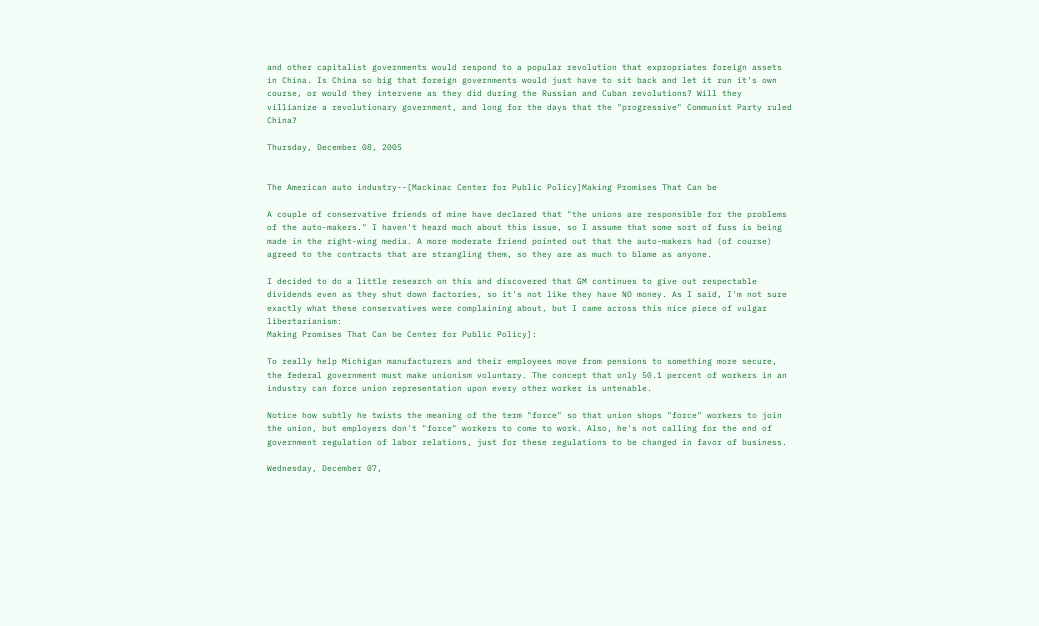and other capitalist governments would respond to a popular revolution that expropriates foreign assets in China. Is China so big that foreign governments would just have to sit back and let it run it's own course, or would they intervene as they did during the Russian and Cuban revolutions? Will they villianize a revolutionary government, and long for the days that the "progressive" Communist Party ruled China?

Thursday, December 08, 2005


The American auto industry--[Mackinac Center for Public Policy]Making Promises That Can be

A couple of conservative friends of mine have declared that "the unions are responsible for the problems of the auto-makers." I haven't heard much about this issue, so I assume that some sort of fuss is being made in the right-wing media. A more moderate friend pointed out that the auto-makers had (of course) agreed to the contracts that are strangling them, so they are as much to blame as anyone.

I decided to do a little research on this and discovered that GM continues to give out respectable dividends even as they shut down factories, so it's not like they have NO money. As I said, I'm not sure exactly what these conservatives were complaining about, but I came across this nice piece of vulgar libertarianism:
Making Promises That Can be Center for Public Policy]:

To really help Michigan manufacturers and their employees move from pensions to something more secure, the federal government must make unionism voluntary. The concept that only 50.1 percent of workers in an industry can force union representation upon every other worker is untenable.

Notice how subtly he twists the meaning of the term "force" so that union shops "force" workers to join the union, but employers don't "force" workers to come to work. Also, he's not calling for the end of government regulation of labor relations, just for these regulations to be changed in favor of business.

Wednesday, December 07,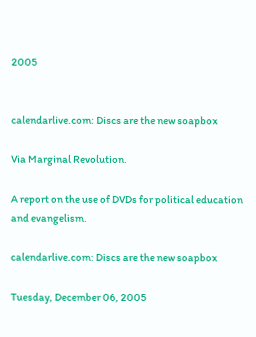2005


calendarlive.com: Discs are the new soapbox

Via Marginal Revolution.

A report on the use of DVDs for political education and evangelism.

calendarlive.com: Discs are the new soapbox

Tuesday, December 06, 2005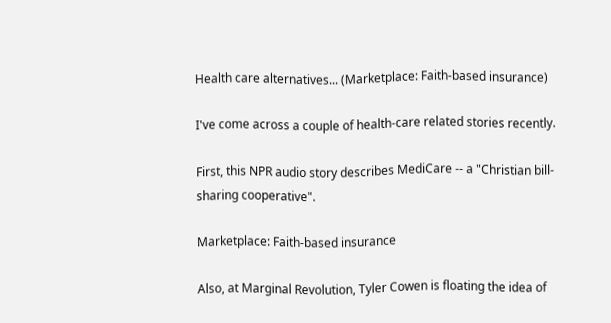Health care alternatives... (Marketplace: Faith-based insurance)

I've come across a couple of health-care related stories recently.

First, this NPR audio story describes MediCare -- a "Christian bill-sharing cooperative".

Marketplace: Faith-based insurance

Also, at Marginal Revolution, Tyler Cowen is floating the idea of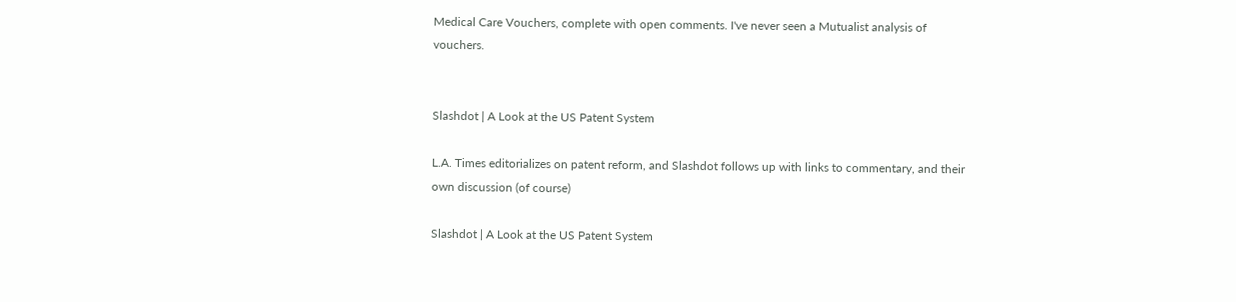Medical Care Vouchers, complete with open comments. I've never seen a Mutualist analysis of vouchers.


Slashdot | A Look at the US Patent System

L.A. Times editorializes on patent reform, and Slashdot follows up with links to commentary, and their own discussion (of course)

Slashdot | A Look at the US Patent System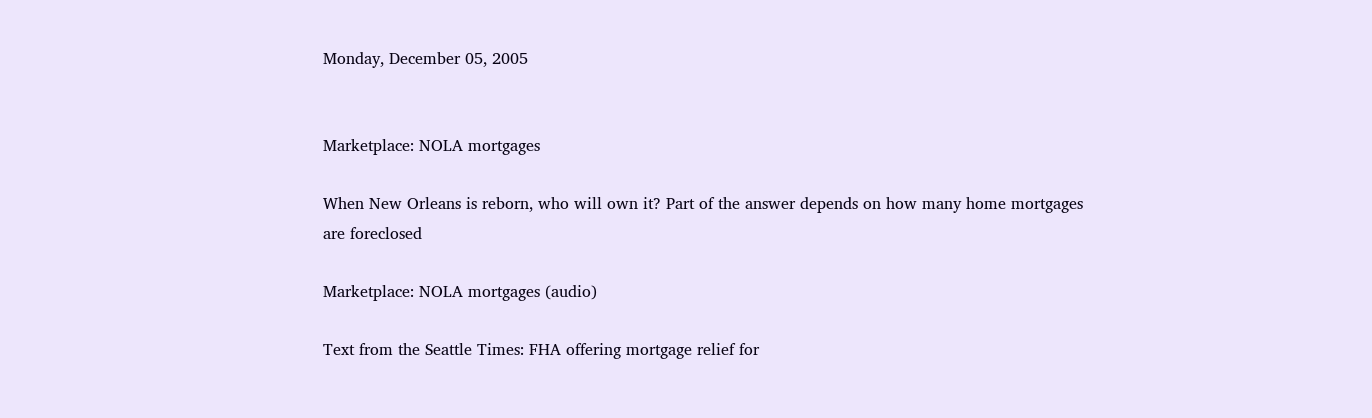Monday, December 05, 2005


Marketplace: NOLA mortgages

When New Orleans is reborn, who will own it? Part of the answer depends on how many home mortgages are foreclosed

Marketplace: NOLA mortgages (audio)

Text from the Seattle Times: FHA offering mortgage relief for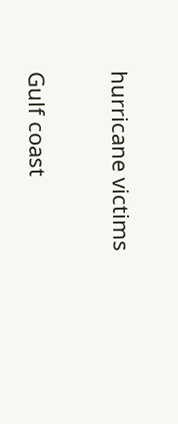hurricane victims

Gulf coast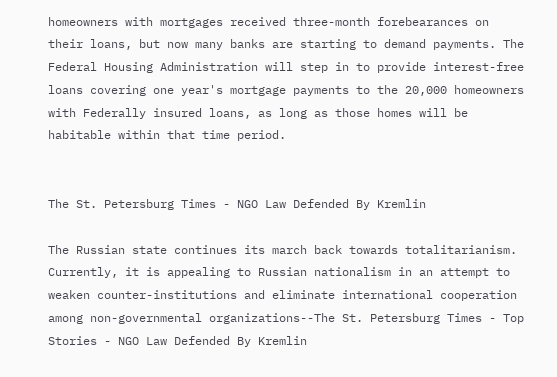homeowners with mortgages received three-month forebearances on their loans, but now many banks are starting to demand payments. The Federal Housing Administration will step in to provide interest-free loans covering one year's mortgage payments to the 20,000 homeowners with Federally insured loans, as long as those homes will be habitable within that time period.


The St. Petersburg Times - NGO Law Defended By Kremlin

The Russian state continues its march back towards totalitarianism. Currently, it is appealing to Russian nationalism in an attempt to weaken counter-institutions and eliminate international cooperation among non-governmental organizations--The St. Petersburg Times - Top Stories - NGO Law Defended By Kremlin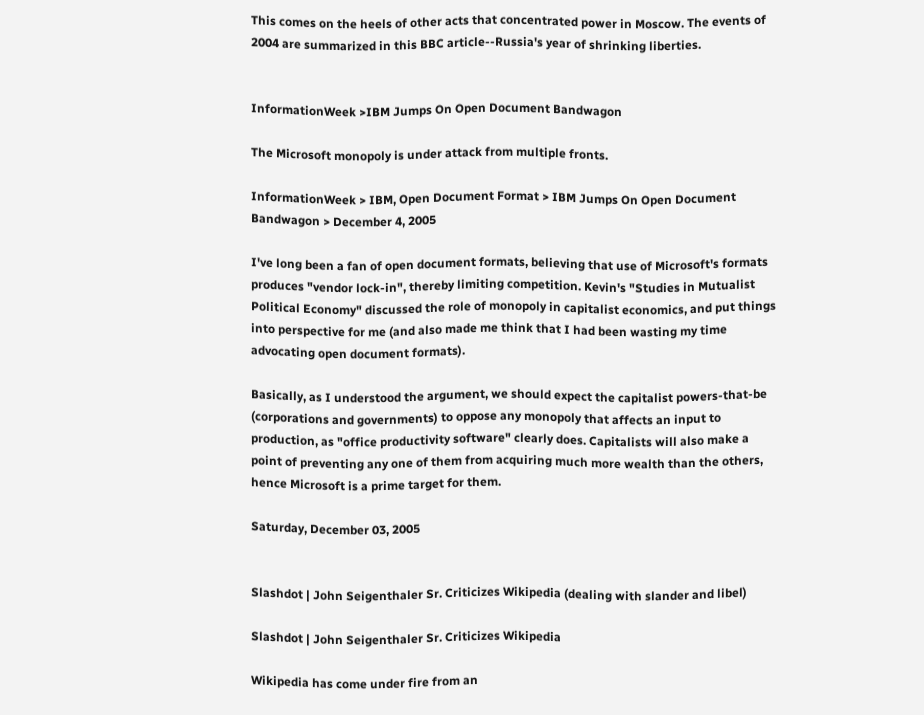This comes on the heels of other acts that concentrated power in Moscow. The events of 2004 are summarized in this BBC article--Russia's year of shrinking liberties.


InformationWeek >IBM Jumps On Open Document Bandwagon

The Microsoft monopoly is under attack from multiple fronts.

InformationWeek > IBM, Open Document Format > IBM Jumps On Open Document Bandwagon > December 4, 2005

I've long been a fan of open document formats, believing that use of Microsoft's formats produces "vendor lock-in", thereby limiting competition. Kevin's "Studies in Mutualist Political Economy" discussed the role of monopoly in capitalist economics, and put things into perspective for me (and also made me think that I had been wasting my time advocating open document formats).

Basically, as I understood the argument, we should expect the capitalist powers-that-be (corporations and governments) to oppose any monopoly that affects an input to production, as "office productivity software" clearly does. Capitalists will also make a point of preventing any one of them from acquiring much more wealth than the others, hence Microsoft is a prime target for them.

Saturday, December 03, 2005


Slashdot | John Seigenthaler Sr. Criticizes Wikipedia (dealing with slander and libel)

Slashdot | John Seigenthaler Sr. Criticizes Wikipedia

Wikipedia has come under fire from an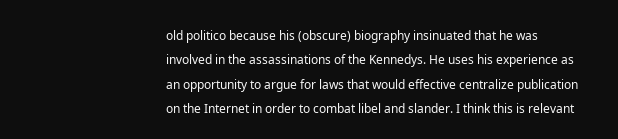old politico because his (obscure) biography insinuated that he was involved in the assassinations of the Kennedys. He uses his experience as an opportunity to argue for laws that would effective centralize publication on the Internet in order to combat libel and slander. I think this is relevant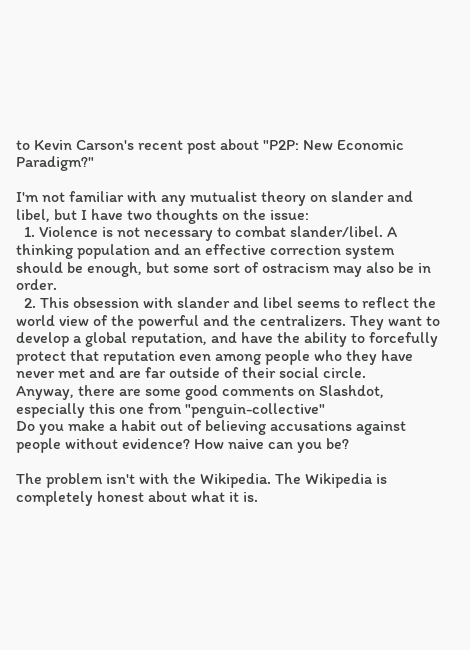to Kevin Carson's recent post about "P2P: New Economic Paradigm?"

I'm not familiar with any mutualist theory on slander and libel, but I have two thoughts on the issue:
  1. Violence is not necessary to combat slander/libel. A thinking population and an effective correction system should be enough, but some sort of ostracism may also be in order.
  2. This obsession with slander and libel seems to reflect the world view of the powerful and the centralizers. They want to develop a global reputation, and have the ability to forcefully protect that reputation even among people who they have never met and are far outside of their social circle.
Anyway, there are some good comments on Slashdot, especially this one from "penguin-collective"
Do you make a habit out of believing accusations against people without evidence? How naive can you be?

The problem isn't with the Wikipedia. The Wikipedia is completely honest about what it is.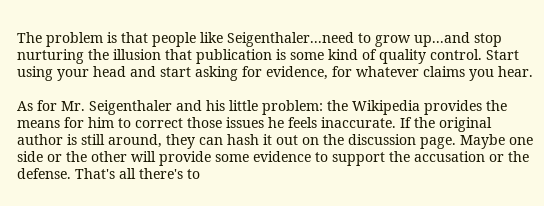The problem is that people like Seigenthaler...need to grow up...and stop nurturing the illusion that publication is some kind of quality control. Start using your head and start asking for evidence, for whatever claims you hear.

As for Mr. Seigenthaler and his little problem: the Wikipedia provides the means for him to correct those issues he feels inaccurate. If the original author is still around, they can hash it out on the discussion page. Maybe one side or the other will provide some evidence to support the accusation or the defense. That's all there's to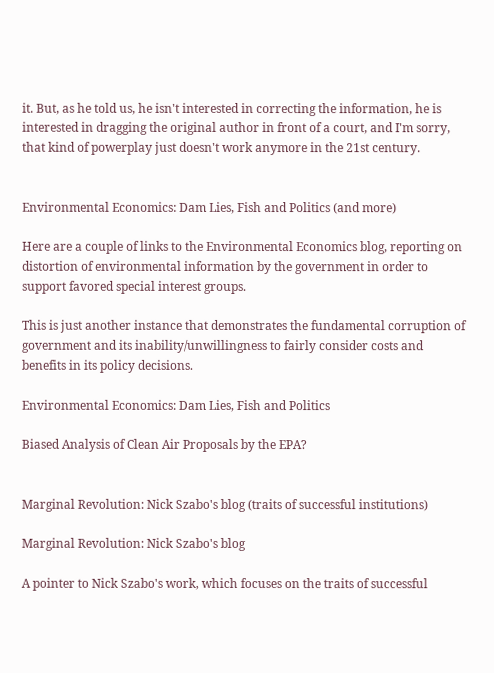it. But, as he told us, he isn't interested in correcting the information, he is interested in dragging the original author in front of a court, and I'm sorry, that kind of powerplay just doesn't work anymore in the 21st century.


Environmental Economics: Dam Lies, Fish and Politics (and more)

Here are a couple of links to the Environmental Economics blog, reporting on distortion of environmental information by the government in order to support favored special interest groups.

This is just another instance that demonstrates the fundamental corruption of government and its inability/unwillingness to fairly consider costs and benefits in its policy decisions.

Environmental Economics: Dam Lies, Fish and Politics

Biased Analysis of Clean Air Proposals by the EPA?


Marginal Revolution: Nick Szabo's blog (traits of successful institutions)

Marginal Revolution: Nick Szabo's blog

A pointer to Nick Szabo's work, which focuses on the traits of successful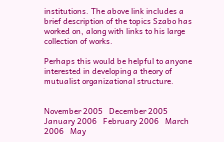institutions. The above link includes a brief description of the topics Szabo has worked on, along with links to his large collection of works.

Perhaps this would be helpful to anyone interested in developing a theory of mutualist organizational structure.


November 2005   December 2005   January 2006   February 2006   March 2006   May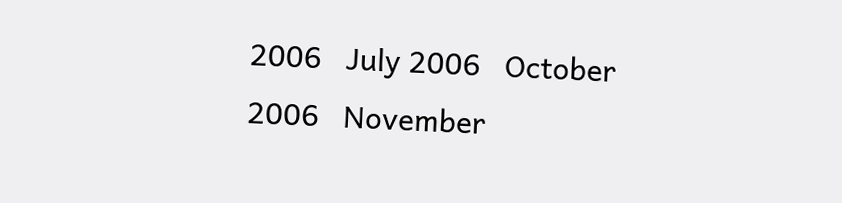2006   July 2006   October 2006   November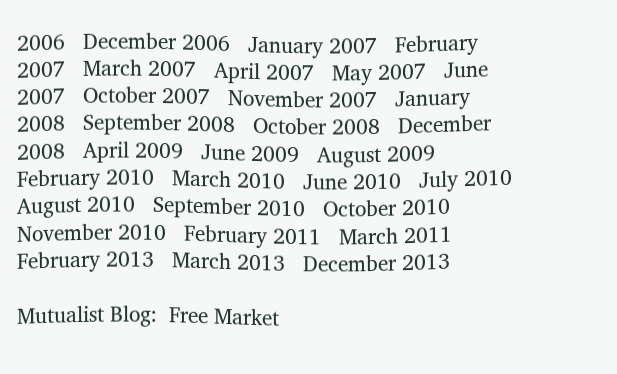2006   December 2006   January 2007   February 2007   March 2007   April 2007   May 2007   June 2007   October 2007   November 2007   January 2008   September 2008   October 2008   December 2008   April 2009   June 2009   August 2009   February 2010   March 2010   June 2010   July 2010   August 2010   September 2010   October 2010   November 2010   February 2011   March 2011   February 2013   March 2013   December 2013

Mutualist Blog:  Free Market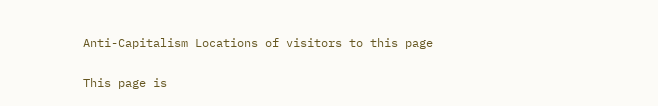Anti-Capitalism Locations of visitors to this page

This page is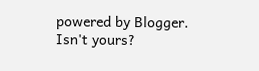powered by Blogger. Isn't yours?